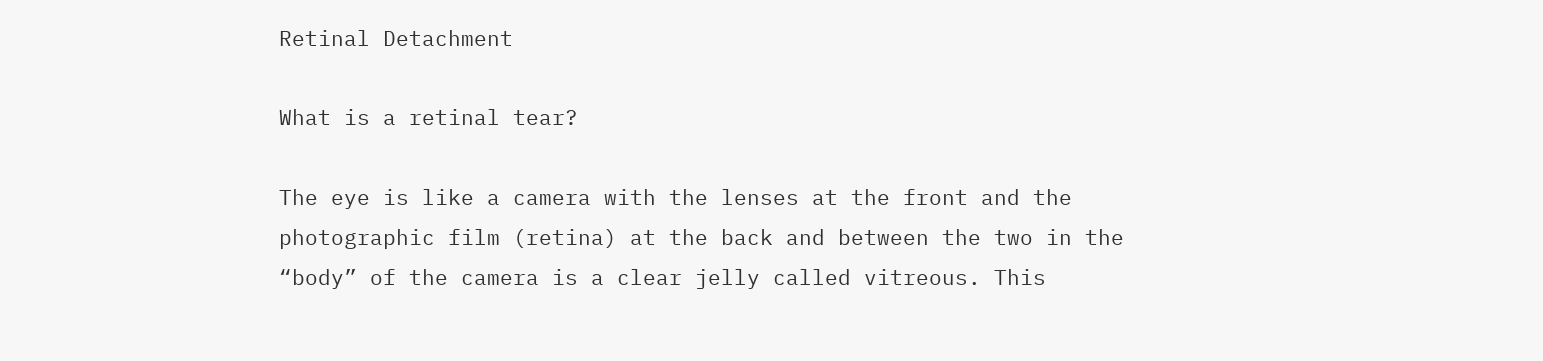Retinal Detachment

What is a retinal tear?

The eye is like a camera with the lenses at the front and the photographic film (retina) at the back and between the two in the “body” of the camera is a clear jelly called vitreous. This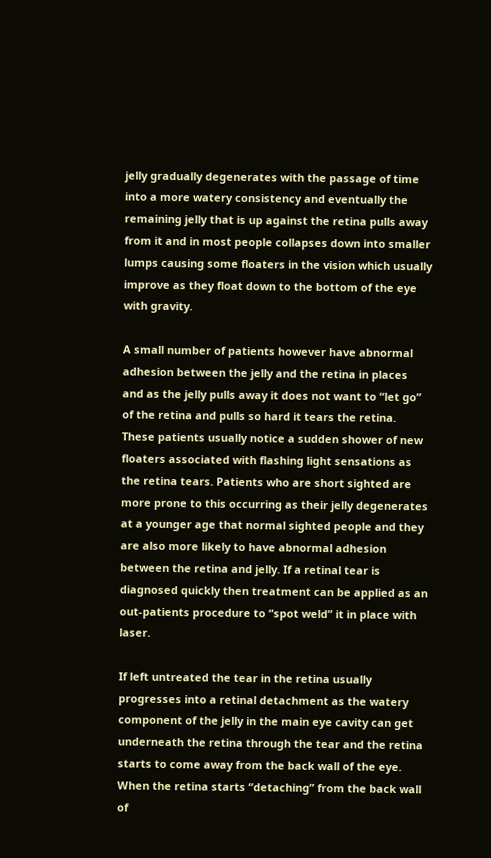jelly gradually degenerates with the passage of time into a more watery consistency and eventually the remaining jelly that is up against the retina pulls away from it and in most people collapses down into smaller lumps causing some floaters in the vision which usually improve as they float down to the bottom of the eye with gravity.

A small number of patients however have abnormal adhesion between the jelly and the retina in places and as the jelly pulls away it does not want to “let go” of the retina and pulls so hard it tears the retina. These patients usually notice a sudden shower of new floaters associated with flashing light sensations as the retina tears. Patients who are short sighted are more prone to this occurring as their jelly degenerates at a younger age that normal sighted people and they are also more likely to have abnormal adhesion between the retina and jelly. If a retinal tear is diagnosed quickly then treatment can be applied as an out-patients procedure to “spot weld” it in place with laser.

If left untreated the tear in the retina usually progresses into a retinal detachment as the watery component of the jelly in the main eye cavity can get underneath the retina through the tear and the retina starts to come away from the back wall of the eye. When the retina starts “detaching” from the back wall of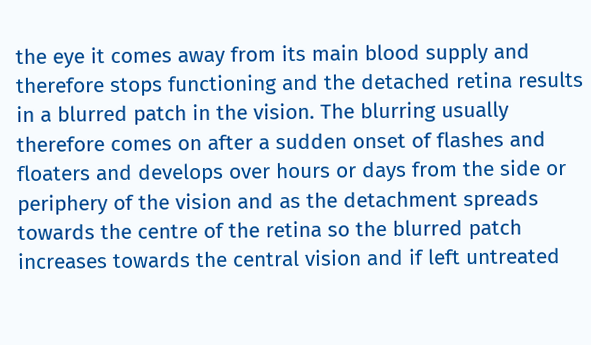the eye it comes away from its main blood supply and therefore stops functioning and the detached retina results in a blurred patch in the vision. The blurring usually therefore comes on after a sudden onset of flashes and floaters and develops over hours or days from the side or periphery of the vision and as the detachment spreads towards the centre of the retina so the blurred patch increases towards the central vision and if left untreated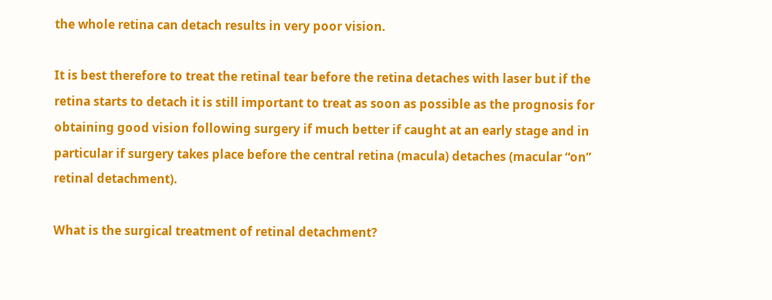the whole retina can detach results in very poor vision.

It is best therefore to treat the retinal tear before the retina detaches with laser but if the retina starts to detach it is still important to treat as soon as possible as the prognosis for obtaining good vision following surgery if much better if caught at an early stage and in particular if surgery takes place before the central retina (macula) detaches (macular “on” retinal detachment).

What is the surgical treatment of retinal detachment?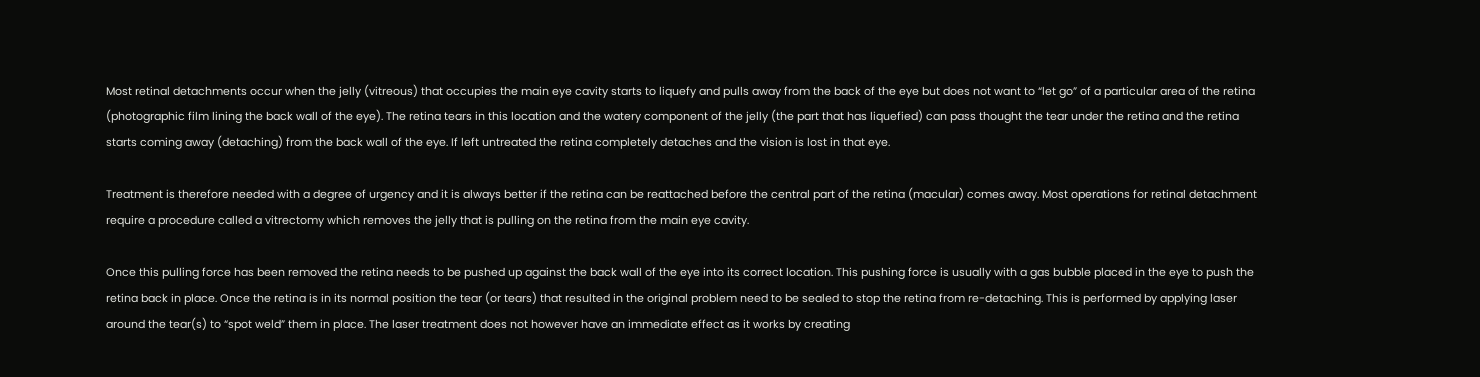Most retinal detachments occur when the jelly (vitreous) that occupies the main eye cavity starts to liquefy and pulls away from the back of the eye but does not want to “let go” of a particular area of the retina (photographic film lining the back wall of the eye). The retina tears in this location and the watery component of the jelly (the part that has liquefied) can pass thought the tear under the retina and the retina starts coming away (detaching) from the back wall of the eye. If left untreated the retina completely detaches and the vision is lost in that eye.

Treatment is therefore needed with a degree of urgency and it is always better if the retina can be reattached before the central part of the retina (macular) comes away. Most operations for retinal detachment require a procedure called a vitrectomy which removes the jelly that is pulling on the retina from the main eye cavity.

Once this pulling force has been removed the retina needs to be pushed up against the back wall of the eye into its correct location. This pushing force is usually with a gas bubble placed in the eye to push the retina back in place. Once the retina is in its normal position the tear (or tears) that resulted in the original problem need to be sealed to stop the retina from re-detaching. This is performed by applying laser around the tear(s) to “spot weld” them in place. The laser treatment does not however have an immediate effect as it works by creating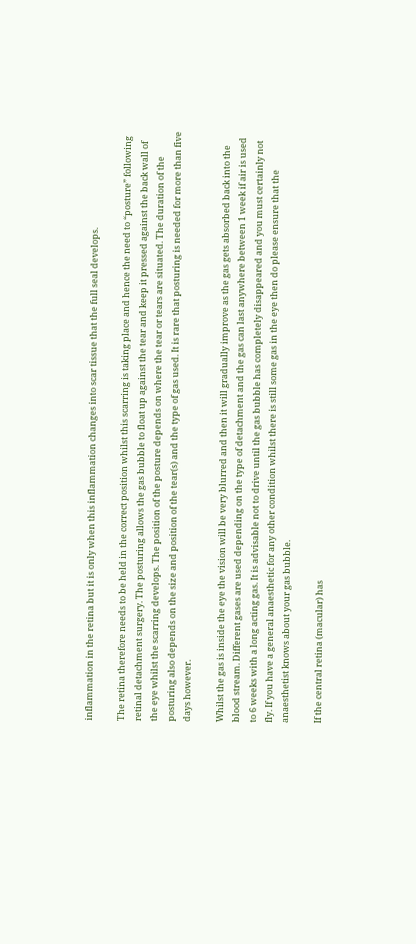inflammation in the retina but it is only when this inflammation changes into scar tissue that the full seal develops.

The retina therefore needs to be held in the correct position whilst this scarring is taking place and hence the need to “posture” following retinal detachment surgery. The posturing allows the gas bubble to float up against the tear and keep it pressed against the back wall of the eye whilst the scarring develops. The position of the posture depends on where the tear or tears are situated. The duration of the posturing also depends on the size and position of the tear(s) and the type of gas used. It is rare that posturing is needed for more than five days however.

Whilst the gas is inside the eye the vision will be very blurred and then it will gradually improve as the gas gets absorbed back into the blood stream. Different gases are used depending on the type of detachment and the gas can last anywhere between 1 week if air is used to 6 weeks with a long acting gas. It is advisable not to drive until the gas bubble has completely disappeared and you must certainly not fly. If you have a general anaesthetic for any other condition whilst there is still some gas in the eye then do please ensure that the anaesthetist knows about your gas bubble.

If the central retina (macular) has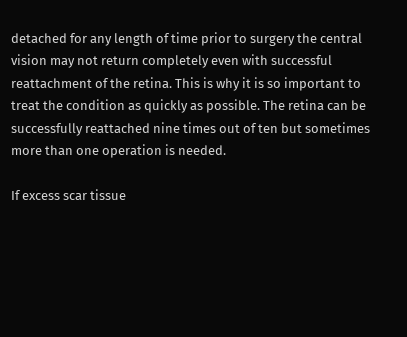detached for any length of time prior to surgery the central vision may not return completely even with successful reattachment of the retina. This is why it is so important to treat the condition as quickly as possible. The retina can be successfully reattached nine times out of ten but sometimes more than one operation is needed.

If excess scar tissue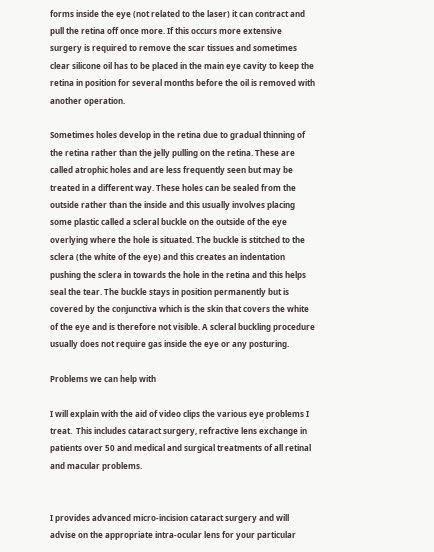forms inside the eye (not related to the laser) it can contract and pull the retina off once more. If this occurs more extensive surgery is required to remove the scar tissues and sometimes clear silicone oil has to be placed in the main eye cavity to keep the retina in position for several months before the oil is removed with another operation.

Sometimes holes develop in the retina due to gradual thinning of the retina rather than the jelly pulling on the retina. These are called atrophic holes and are less frequently seen but may be treated in a different way. These holes can be sealed from the outside rather than the inside and this usually involves placing some plastic called a scleral buckle on the outside of the eye overlying where the hole is situated. The buckle is stitched to the sclera (the white of the eye) and this creates an indentation pushing the sclera in towards the hole in the retina and this helps seal the tear. The buckle stays in position permanently but is covered by the conjunctiva which is the skin that covers the white of the eye and is therefore not visible. A scleral buckling procedure usually does not require gas inside the eye or any posturing.

Problems we can help with

I will explain with the aid of video clips the various eye problems I treat.  This includes cataract surgery, refractive lens exchange in patients over 50 and medical and surgical treatments of all retinal and macular problems.


I provides advanced micro-incision cataract surgery and will advise on the appropriate intra-ocular lens for your particular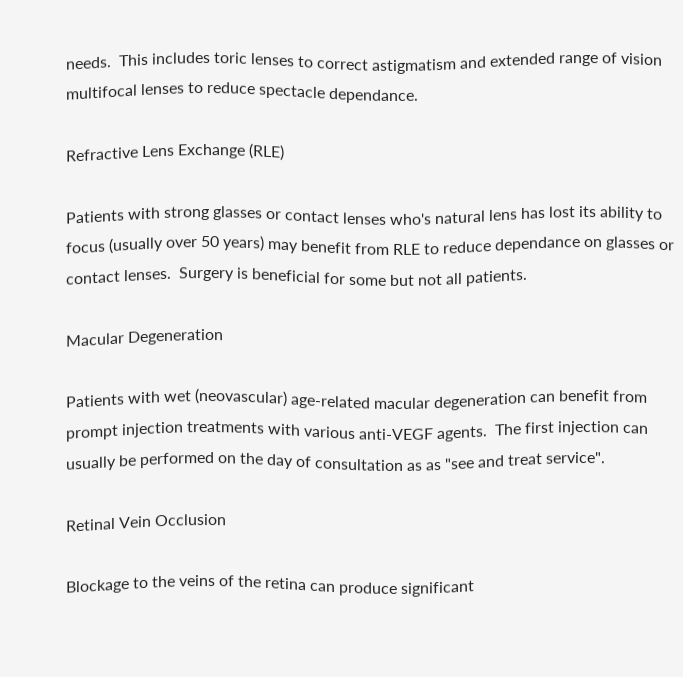needs.  This includes toric lenses to correct astigmatism and extended range of vision multifocal lenses to reduce spectacle dependance.

Refractive Lens Exchange (RLE)

Patients with strong glasses or contact lenses who's natural lens has lost its ability to focus (usually over 50 years) may benefit from RLE to reduce dependance on glasses or contact lenses.  Surgery is beneficial for some but not all patients.

Macular Degeneration

Patients with wet (neovascular) age-related macular degeneration can benefit from prompt injection treatments with various anti-VEGF agents.  The first injection can usually be performed on the day of consultation as as "see and treat service".

Retinal Vein Occlusion

Blockage to the veins of the retina can produce significant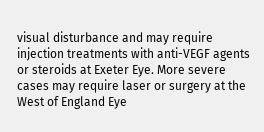visual disturbance and may require injection treatments with anti-VEGF agents or steroids at Exeter Eye. More severe cases may require laser or surgery at the West of England Eye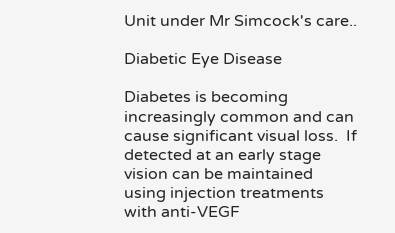Unit under Mr Simcock's care..

Diabetic Eye Disease

Diabetes is becoming increasingly common and can cause significant visual loss.  If detected at an early stage vision can be maintained using injection treatments with anti-VEGF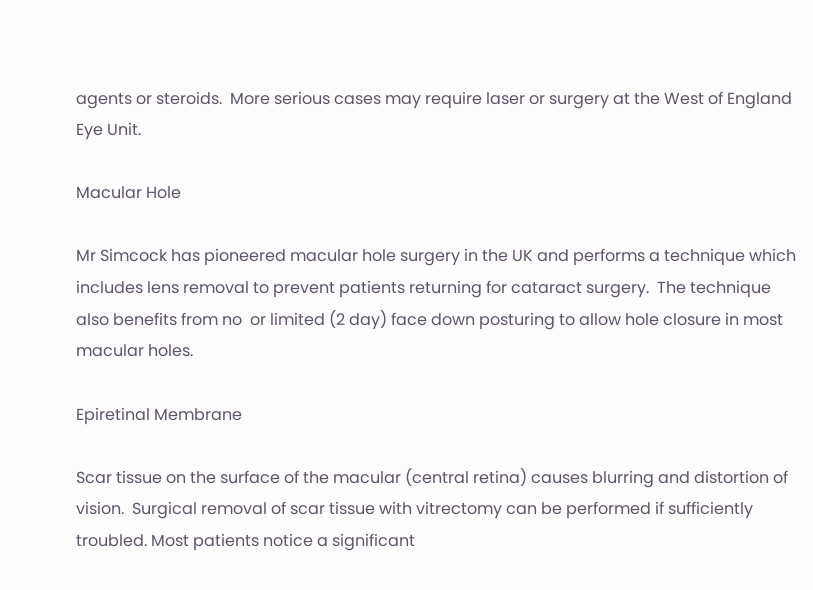agents or steroids.  More serious cases may require laser or surgery at the West of England Eye Unit.

Macular Hole

Mr Simcock has pioneered macular hole surgery in the UK and performs a technique which includes lens removal to prevent patients returning for cataract surgery.  The technique also benefits from no  or limited (2 day) face down posturing to allow hole closure in most macular holes.

Epiretinal Membrane

Scar tissue on the surface of the macular (central retina) causes blurring and distortion of vision.  Surgical removal of scar tissue with vitrectomy can be performed if sufficiently troubled. Most patients notice a significant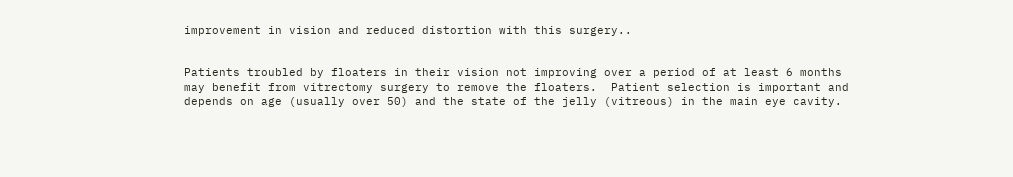improvement in vision and reduced distortion with this surgery..


Patients troubled by floaters in their vision not improving over a period of at least 6 months may benefit from vitrectomy surgery to remove the floaters.  Patient selection is important and depends on age (usually over 50) and the state of the jelly (vitreous) in the main eye cavity.